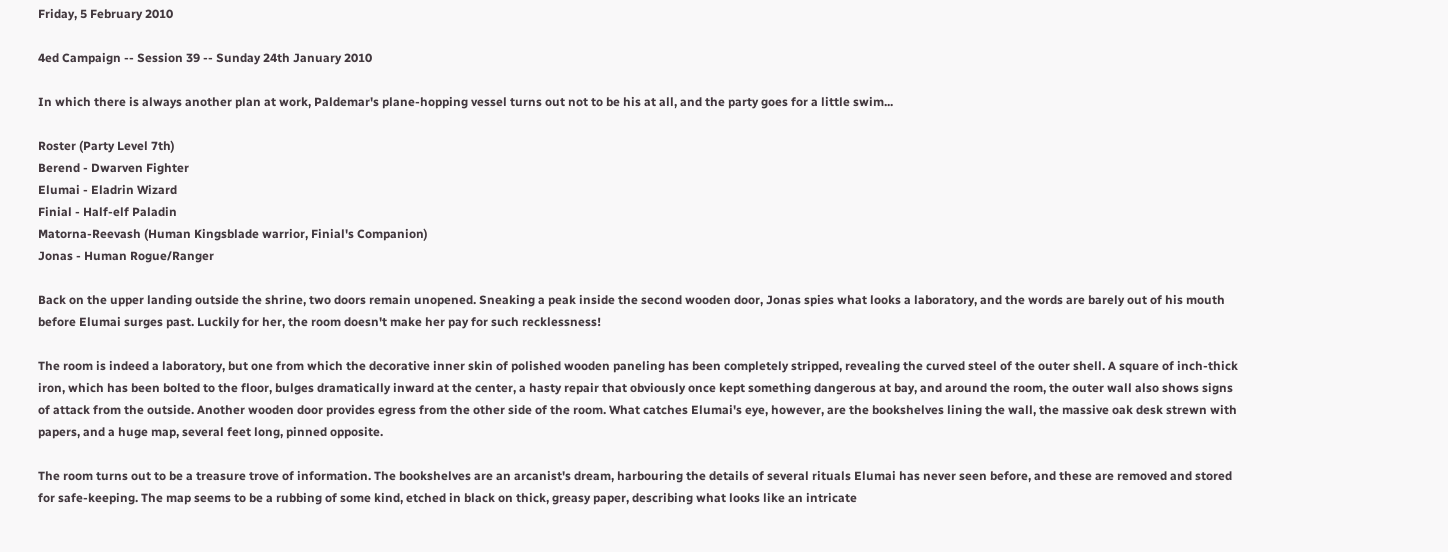Friday, 5 February 2010

4ed Campaign -- Session 39 -- Sunday 24th January 2010

In which there is always another plan at work, Paldemar's plane-hopping vessel turns out not to be his at all, and the party goes for a little swim...

Roster (Party Level 7th)
Berend - Dwarven Fighter
Elumai - Eladrin Wizard
Finial - Half-elf Paladin
Matorna-Reevash (Human Kingsblade warrior, Finial's Companion)
Jonas - Human Rogue/Ranger

Back on the upper landing outside the shrine, two doors remain unopened. Sneaking a peak inside the second wooden door, Jonas spies what looks a laboratory, and the words are barely out of his mouth before Elumai surges past. Luckily for her, the room doesn't make her pay for such recklessness!

The room is indeed a laboratory, but one from which the decorative inner skin of polished wooden paneling has been completely stripped, revealing the curved steel of the outer shell. A square of inch-thick
iron, which has been bolted to the floor, bulges dramatically inward at the center, a hasty repair that obviously once kept something dangerous at bay, and around the room, the outer wall also shows signs of attack from the outside. Another wooden door provides egress from the other side of the room. What catches Elumai's eye, however, are the bookshelves lining the wall, the massive oak desk strewn with papers, and a huge map, several feet long, pinned opposite.

The room turns out to be a treasure trove of information. The bookshelves are an arcanist's dream, harbouring the details of several rituals Elumai has never seen before, and these are removed and stored for safe-keeping. The map seems to be a rubbing of some kind, etched in black on thick, greasy paper, describing what looks like an intricate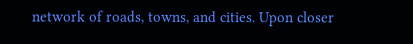network of roads, towns, and cities. Upon closer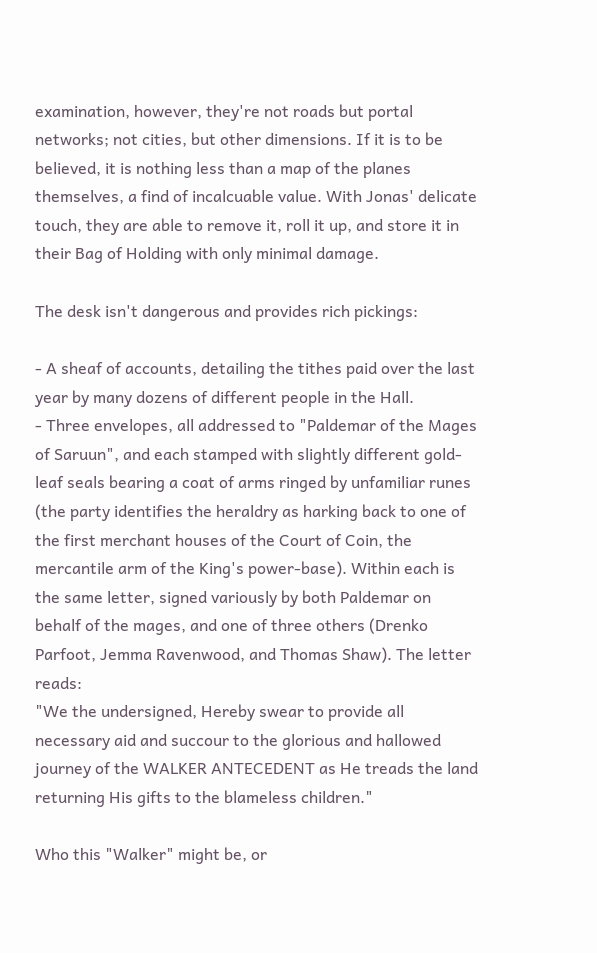examination, however, they're not roads but portal networks; not cities, but other dimensions. If it is to be believed, it is nothing less than a map of the planes themselves, a find of incalcuable value. With Jonas' delicate touch, they are able to remove it, roll it up, and store it in their Bag of Holding with only minimal damage.

The desk isn't dangerous and provides rich pickings:

- A sheaf of accounts, detailing the tithes paid over the last year by many dozens of different people in the Hall.
- Three envelopes, all addressed to "Paldemar of the Mages of Saruun", and each stamped with slightly different gold-leaf seals bearing a coat of arms ringed by unfamiliar runes (the party identifies the heraldry as harking back to one of the first merchant houses of the Court of Coin, the mercantile arm of the King's power-base). Within each is the same letter, signed variously by both Paldemar on behalf of the mages, and one of three others (Drenko Parfoot, Jemma Ravenwood, and Thomas Shaw). The letter reads:
"We the undersigned, Hereby swear to provide all necessary aid and succour to the glorious and hallowed journey of the WALKER ANTECEDENT as He treads the land returning His gifts to the blameless children."

Who this "Walker" might be, or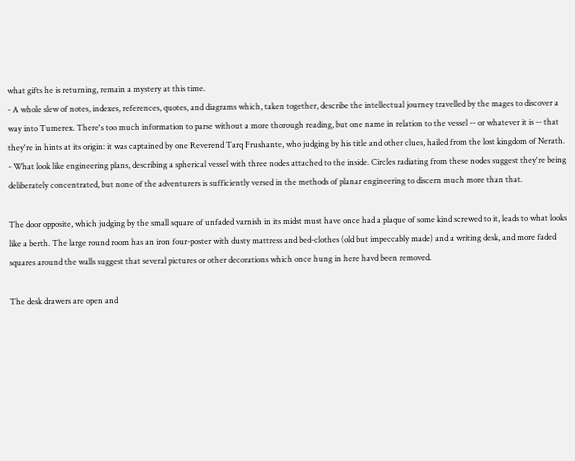what gifts he is returning, remain a mystery at this time.
- A whole slew of notes, indexes, references, quotes, and diagrams which, taken together, describe the intellectual journey travelled by the mages to discover a way into Tumerex. There's too much information to parse without a more thorough reading, but one name in relation to the vessel -- or whatever it is -- that they're in hints at its origin: it was captained by one Reverend Tarq Frushante, who judging by his title and other clues, hailed from the lost kingdom of Nerath.
- What look like engineering plans, describing a spherical vessel with three nodes attached to the inside. Circles radiating from these nodes suggest they're being deliberately concentrated, but none of the adventurers is sufficiently versed in the methods of planar engineering to discern much more than that.

The door opposite, which judging by the small square of unfaded varnish in its midst must have once had a plaque of some kind screwed to it, leads to what looks like a berth. The large round room has an iron four-poster with dusty mattress and bed-clothes (old but impeccably made) and a writing desk, and more faded squares around the walls suggest that several pictures or other decorations which once hung in here havd been removed.

The desk drawers are open and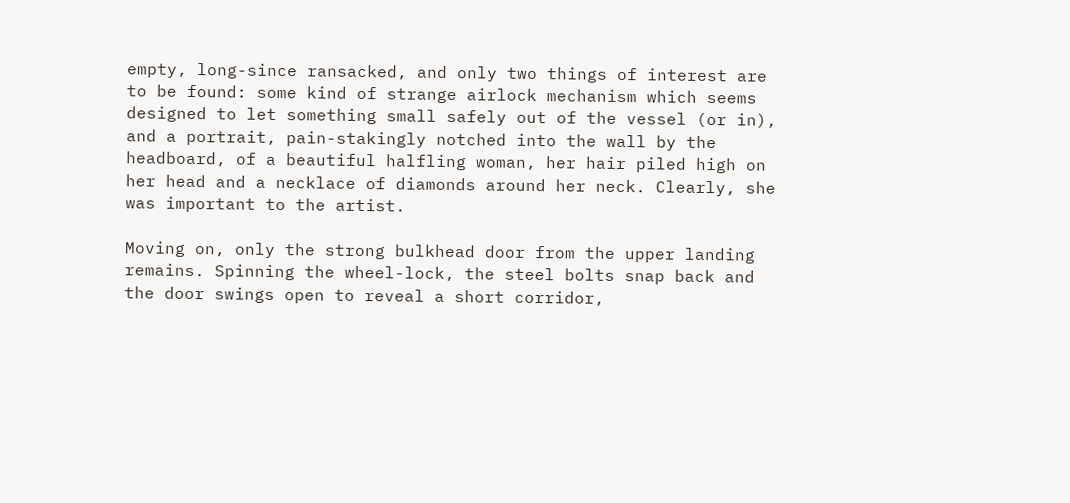empty, long-since ransacked, and only two things of interest are to be found: some kind of strange airlock mechanism which seems designed to let something small safely out of the vessel (or in), and a portrait, pain-stakingly notched into the wall by the headboard, of a beautiful halfling woman, her hair piled high on her head and a necklace of diamonds around her neck. Clearly, she was important to the artist.

Moving on, only the strong bulkhead door from the upper landing remains. Spinning the wheel-lock, the steel bolts snap back and the door swings open to reveal a short corridor,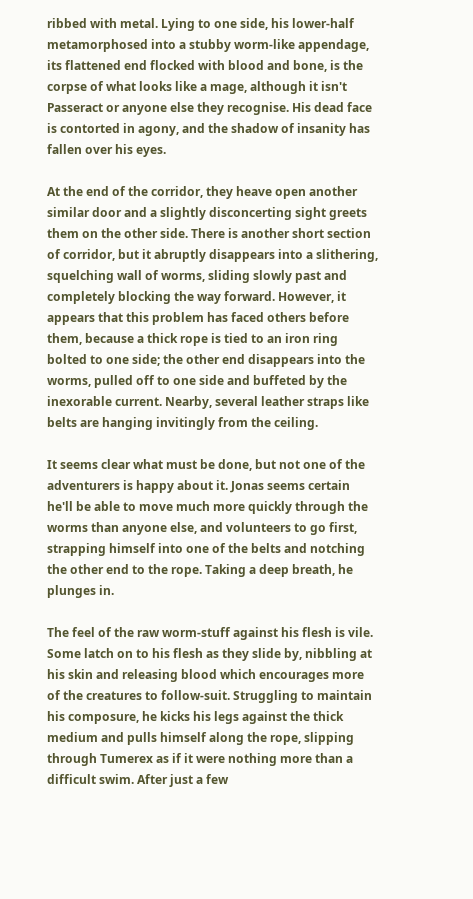ribbed with metal. Lying to one side, his lower-half metamorphosed into a stubby worm-like appendage, its flattened end flocked with blood and bone, is the corpse of what looks like a mage, although it isn't Passeract or anyone else they recognise. His dead face is contorted in agony, and the shadow of insanity has fallen over his eyes.

At the end of the corridor, they heave open another similar door and a slightly disconcerting sight greets them on the other side. There is another short section of corridor, but it abruptly disappears into a slithering, squelching wall of worms, sliding slowly past and completely blocking the way forward. However, it appears that this problem has faced others before them, because a thick rope is tied to an iron ring bolted to one side; the other end disappears into the worms, pulled off to one side and buffeted by the inexorable current. Nearby, several leather straps like belts are hanging invitingly from the ceiling.

It seems clear what must be done, but not one of the adventurers is happy about it. Jonas seems certain he'll be able to move much more quickly through the worms than anyone else, and volunteers to go first, strapping himself into one of the belts and notching the other end to the rope. Taking a deep breath, he plunges in.

The feel of the raw worm-stuff against his flesh is vile. Some latch on to his flesh as they slide by, nibbling at his skin and releasing blood which encourages more of the creatures to follow-suit. Struggling to maintain his composure, he kicks his legs against the thick medium and pulls himself along the rope, slipping through Tumerex as if it were nothing more than a difficult swim. After just a few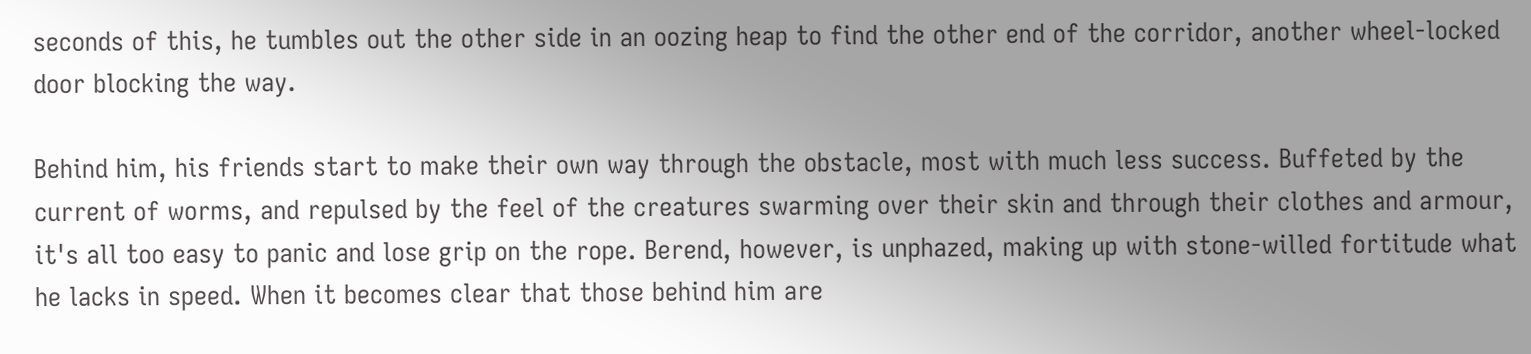seconds of this, he tumbles out the other side in an oozing heap to find the other end of the corridor, another wheel-locked door blocking the way.

Behind him, his friends start to make their own way through the obstacle, most with much less success. Buffeted by the current of worms, and repulsed by the feel of the creatures swarming over their skin and through their clothes and armour, it's all too easy to panic and lose grip on the rope. Berend, however, is unphazed, making up with stone-willed fortitude what he lacks in speed. When it becomes clear that those behind him are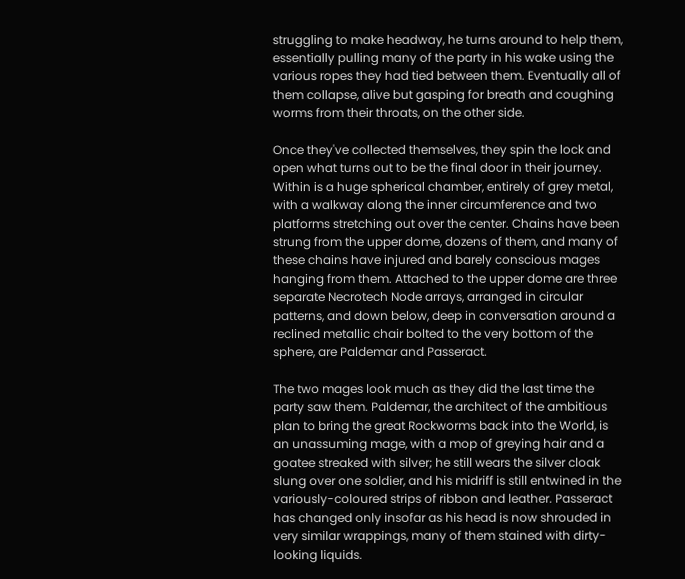struggling to make headway, he turns around to help them, essentially pulling many of the party in his wake using the various ropes they had tied between them. Eventually all of them collapse, alive but gasping for breath and coughing worms from their throats, on the other side.

Once they've collected themselves, they spin the lock and open what turns out to be the final door in their journey. Within is a huge spherical chamber, entirely of grey metal, with a walkway along the inner circumference and two platforms stretching out over the center. Chains have been strung from the upper dome, dozens of them, and many of these chains have injured and barely conscious mages hanging from them. Attached to the upper dome are three separate Necrotech Node arrays, arranged in circular patterns, and down below, deep in conversation around a reclined metallic chair bolted to the very bottom of the sphere, are Paldemar and Passeract.

The two mages look much as they did the last time the party saw them. Paldemar, the architect of the ambitious plan to bring the great Rockworms back into the World, is an unassuming mage, with a mop of greying hair and a goatee streaked with silver; he still wears the silver cloak slung over one soldier, and his midriff is still entwined in the variously-coloured strips of ribbon and leather. Passeract has changed only insofar as his head is now shrouded in very similar wrappings, many of them stained with dirty-looking liquids.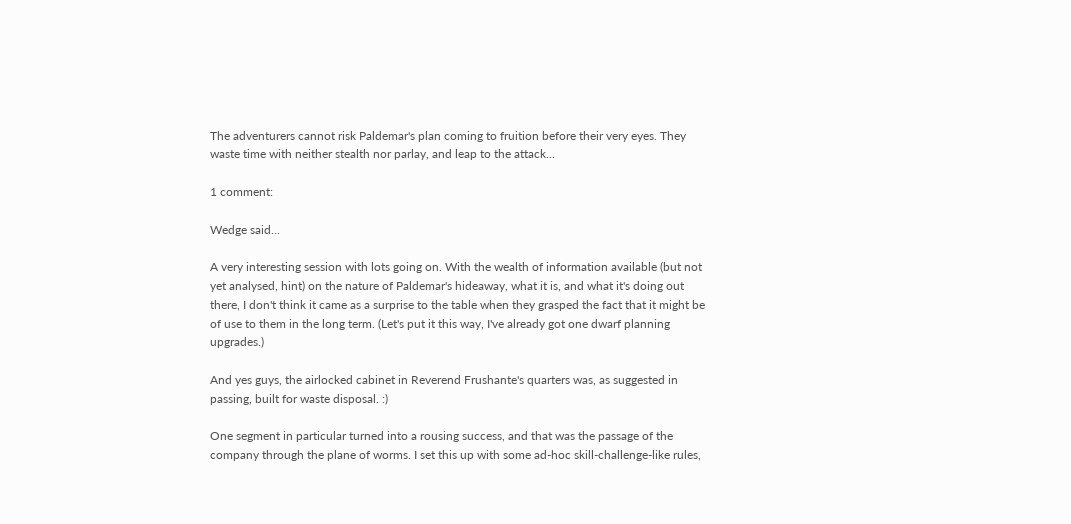The adventurers cannot risk Paldemar's plan coming to fruition before their very eyes. They waste time with neither stealth nor parlay, and leap to the attack...

1 comment:

Wedge said...

A very interesting session with lots going on. With the wealth of information available (but not yet analysed, hint) on the nature of Paldemar's hideaway, what it is, and what it's doing out there, I don't think it came as a surprise to the table when they grasped the fact that it might be of use to them in the long term. (Let's put it this way, I've already got one dwarf planning upgrades.)

And yes guys, the airlocked cabinet in Reverend Frushante's quarters was, as suggested in passing, built for waste disposal. :)

One segment in particular turned into a rousing success, and that was the passage of the company through the plane of worms. I set this up with some ad-hoc skill-challenge-like rules,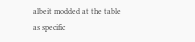albeit modded at the table as specific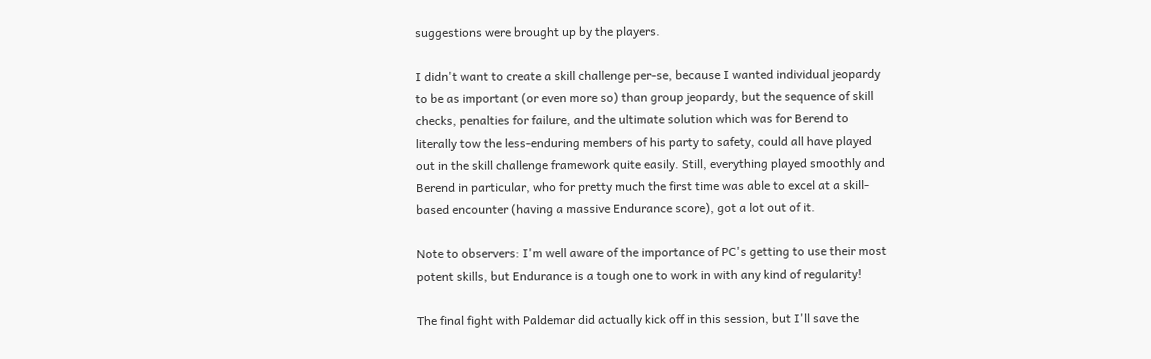suggestions were brought up by the players.

I didn't want to create a skill challenge per-se, because I wanted individual jeopardy to be as important (or even more so) than group jeopardy, but the sequence of skill checks, penalties for failure, and the ultimate solution which was for Berend to literally tow the less-enduring members of his party to safety, could all have played out in the skill challenge framework quite easily. Still, everything played smoothly and Berend in particular, who for pretty much the first time was able to excel at a skill-based encounter (having a massive Endurance score), got a lot out of it.

Note to observers: I'm well aware of the importance of PC's getting to use their most potent skills, but Endurance is a tough one to work in with any kind of regularity!

The final fight with Paldemar did actually kick off in this session, but I'll save the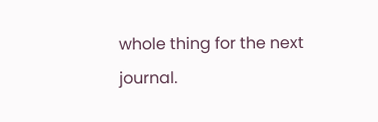whole thing for the next journal.